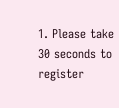1. Please take 30 seconds to register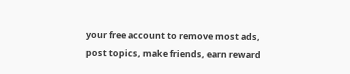your free account to remove most ads, post topics, make friends, earn reward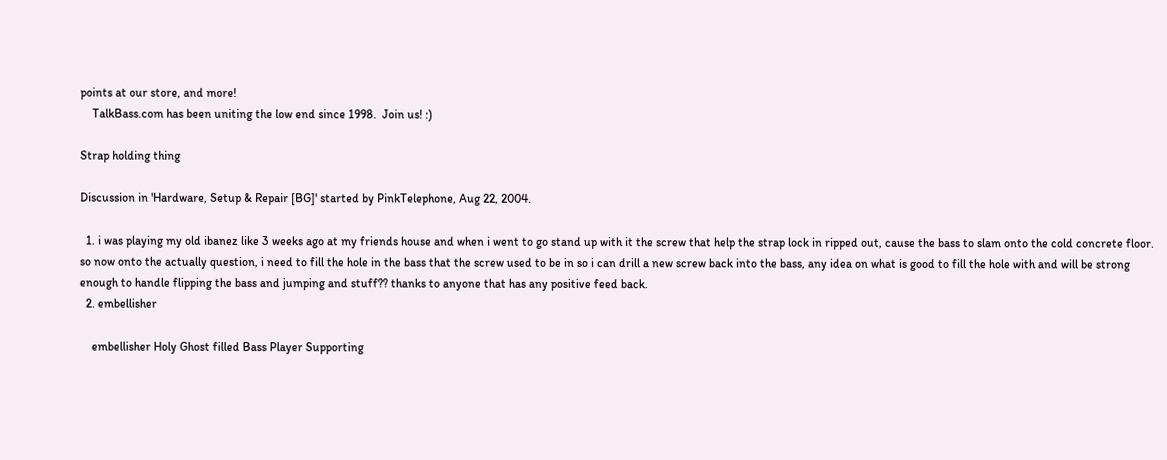points at our store, and more!
    TalkBass.com has been uniting the low end since 1998.  Join us! :)

Strap holding thing

Discussion in 'Hardware, Setup & Repair [BG]' started by PinkTelephone, Aug 22, 2004.

  1. i was playing my old ibanez like 3 weeks ago at my friends house and when i went to go stand up with it the screw that help the strap lock in ripped out, cause the bass to slam onto the cold concrete floor. so now onto the actually question, i need to fill the hole in the bass that the screw used to be in so i can drill a new screw back into the bass, any idea on what is good to fill the hole with and will be strong enough to handle flipping the bass and jumping and stuff?? thanks to anyone that has any positive feed back.
  2. embellisher

    embellisher Holy Ghost filled Bass Player Supporting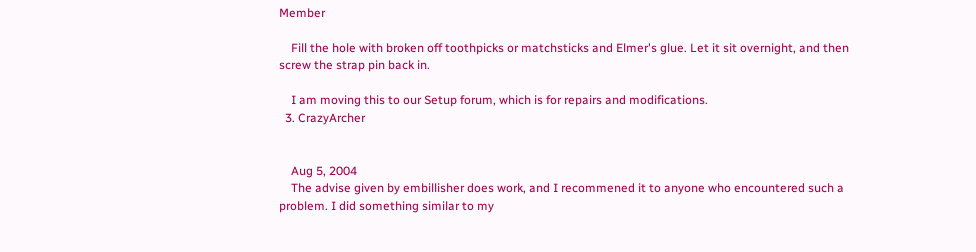Member

    Fill the hole with broken off toothpicks or matchsticks and Elmer's glue. Let it sit overnight, and then screw the strap pin back in.

    I am moving this to our Setup forum, which is for repairs and modifications.
  3. CrazyArcher


    Aug 5, 2004
    The advise given by embillisher does work, and I recommened it to anyone who encountered such a problem. I did something similar to my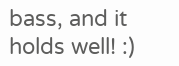bass, and it holds well! :)